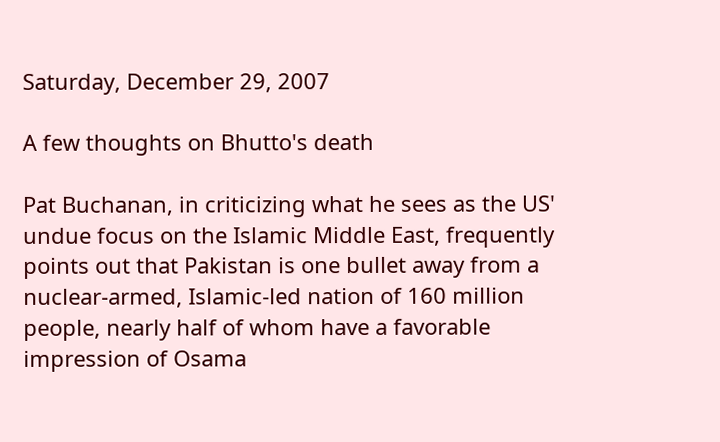Saturday, December 29, 2007

A few thoughts on Bhutto's death

Pat Buchanan, in criticizing what he sees as the US' undue focus on the Islamic Middle East, frequently points out that Pakistan is one bullet away from a nuclear-armed, Islamic-led nation of 160 million people, nearly half of whom have a favorable impression of Osama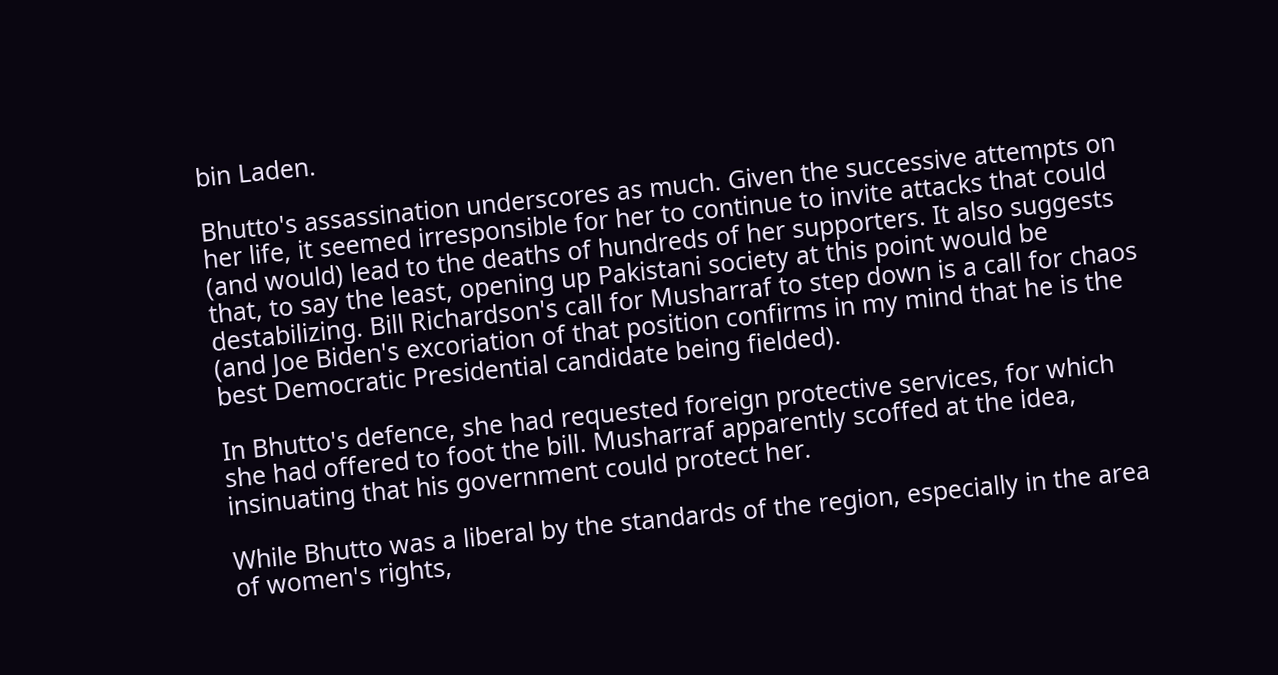bin Laden.

Bhutto's assassination underscores as much. Given the successive attempts on her life, it seemed irresponsible for her to continue to invite attacks that could (and would) lead to the deaths of hundreds of her supporters. It also suggests that, to say the least, opening up Pakistani society at this point would be destabilizing. Bill Richardson's call for Musharraf to step down is a call for chaos (and Joe Biden's excoriation of that position confirms in my mind that he is the best Democratic Presidential candidate being fielded).

In Bhutto's defence, she had requested foreign protective services, for which she had offered to foot the bill. Musharraf apparently scoffed at the idea, insinuating that his government could protect her.

While Bhutto was a liberal by the standards of the region, especially in the area of women's rights,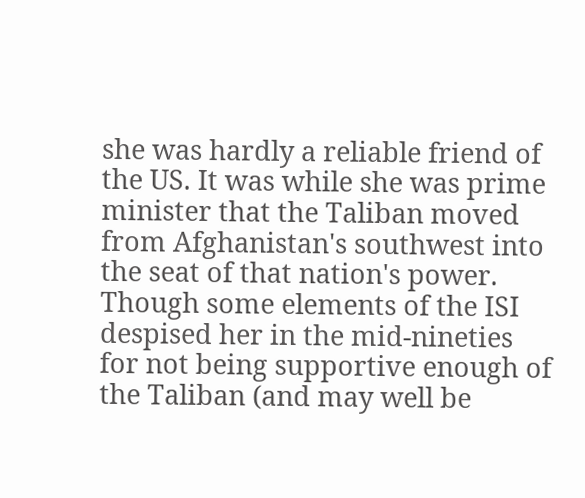she was hardly a reliable friend of the US. It was while she was prime minister that the Taliban moved from Afghanistan's southwest into the seat of that nation's power. Though some elements of the ISI despised her in the mid-nineties for not being supportive enough of the Taliban (and may well be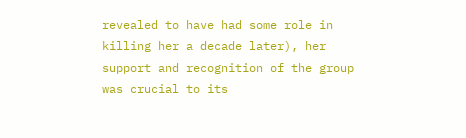revealed to have had some role in killing her a decade later), her support and recognition of the group was crucial to its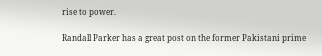rise to power.

Randall Parker has a great post on the former Pakistani prime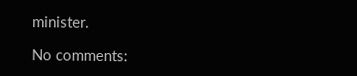minister.

No comments: